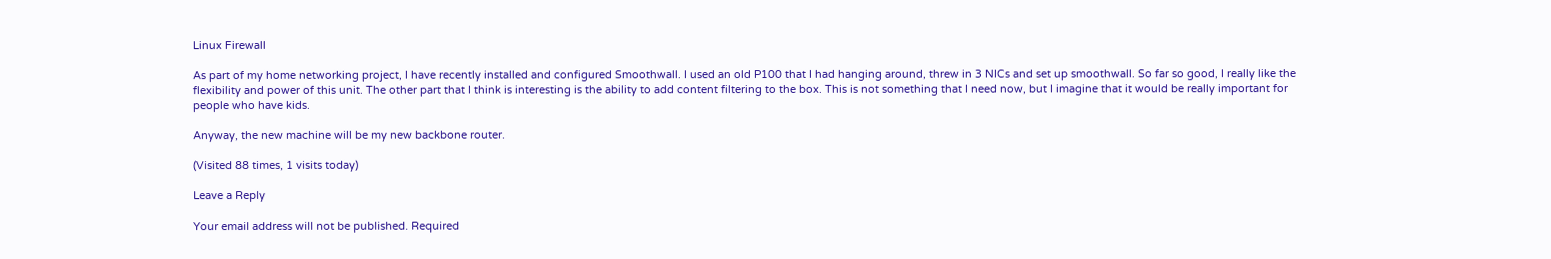Linux Firewall

As part of my home networking project, I have recently installed and configured Smoothwall. I used an old P100 that I had hanging around, threw in 3 NICs and set up smoothwall. So far so good, I really like the flexibility and power of this unit. The other part that I think is interesting is the ability to add content filtering to the box. This is not something that I need now, but I imagine that it would be really important for people who have kids.

Anyway, the new machine will be my new backbone router.

(Visited 88 times, 1 visits today)

Leave a Reply

Your email address will not be published. Required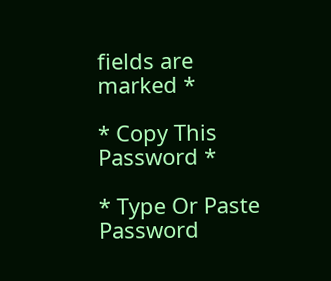fields are marked *

* Copy This Password *

* Type Or Paste Password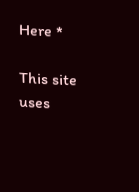Here *

This site uses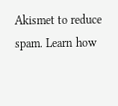Akismet to reduce spam. Learn how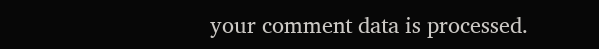your comment data is processed.